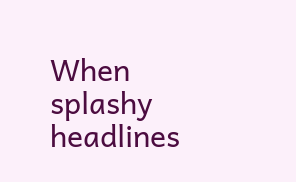When splashy headlines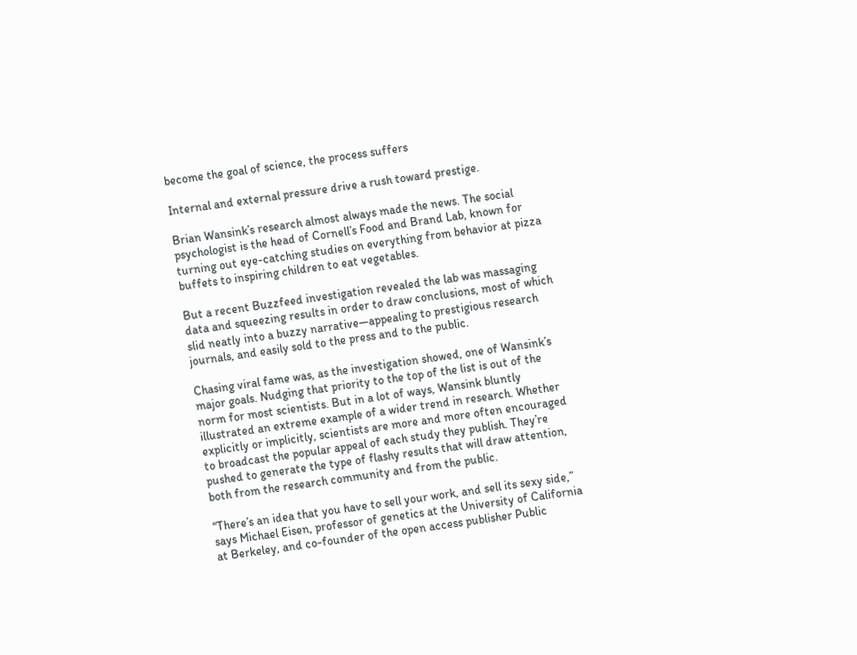become the goal of science, the process suffers

Internal and external pressure drive a rush toward prestige.

Brian Wansink’s research almost always made the news. The social psychologist is the head of Cornell’s Food and Brand Lab, known for turning out eye-catching studies on everything from behavior at pizza buffets to inspiring children to eat vegetables.

But a recent Buzzfeed investigation revealed the lab was massaging data and squeezing results in order to draw conclusions, most of which slid neatly into a buzzy narrative—appealing to prestigious research journals, and easily sold to the press and to the public.

Chasing viral fame was, as the investigation showed, one of Wansink’s major goals. Nudging that priority to the top of the list is out of the norm for most scientists. But in a lot of ways, Wansink bluntly illustrated an extreme example of a wider trend in research. Whether explicitly or implicitly, scientists are more and more often encouraged to broadcast the popular appeal of each study they publish. They’re pushed to generate the type of flashy results that will draw attention, both from the research community and from the public.

“There’s an idea that you have to sell your work, and sell its sexy side,” says Michael Eisen, professor of genetics at the University of California at Berkeley, and co-founder of the open access publisher Public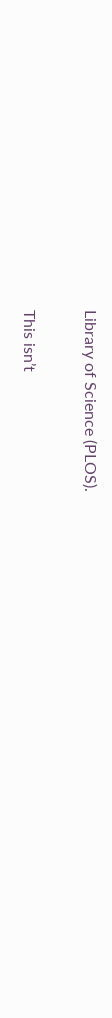Library of Science (PLOS).

This isn’t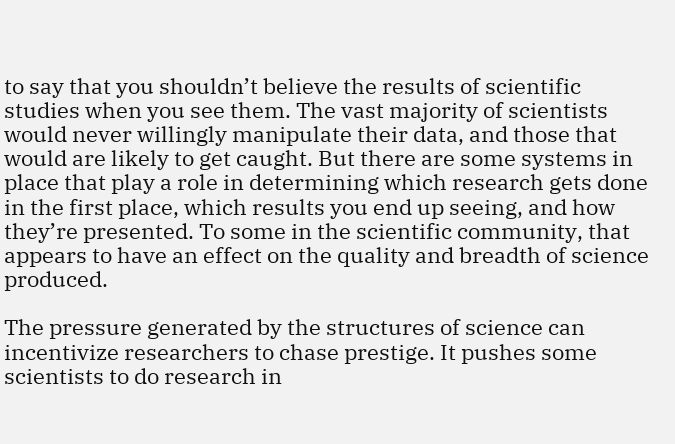to say that you shouldn’t believe the results of scientific studies when you see them. The vast majority of scientists would never willingly manipulate their data, and those that would are likely to get caught. But there are some systems in place that play a role in determining which research gets done in the first place, which results you end up seeing, and how they’re presented. To some in the scientific community, that appears to have an effect on the quality and breadth of science produced.

The pressure generated by the structures of science can incentivize researchers to chase prestige. It pushes some scientists to do research in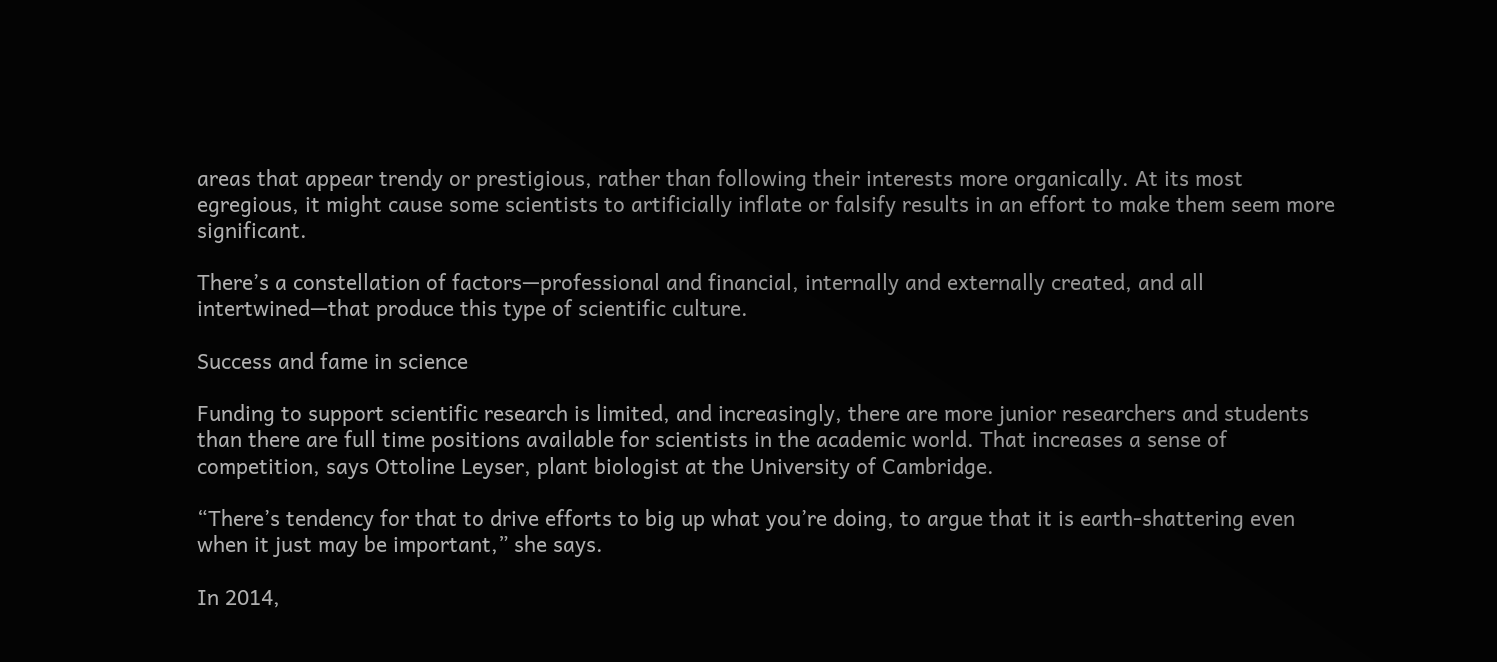areas that appear trendy or prestigious, rather than following their interests more organically. At its most egregious, it might cause some scientists to artificially inflate or falsify results in an effort to make them seem more significant.

There’s a constellation of factors—professional and financial, internally and externally created, and all intertwined—that produce this type of scientific culture.

Success and fame in science

Funding to support scientific research is limited, and increasingly, there are more junior researchers and students than there are full time positions available for scientists in the academic world. That increases a sense of competition, says Ottoline Leyser, plant biologist at the University of Cambridge.

“There’s tendency for that to drive efforts to big up what you’re doing, to argue that it is earth-shattering even when it just may be important,” she says.

In 2014,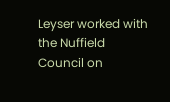Leyser worked with the Nuffield Council on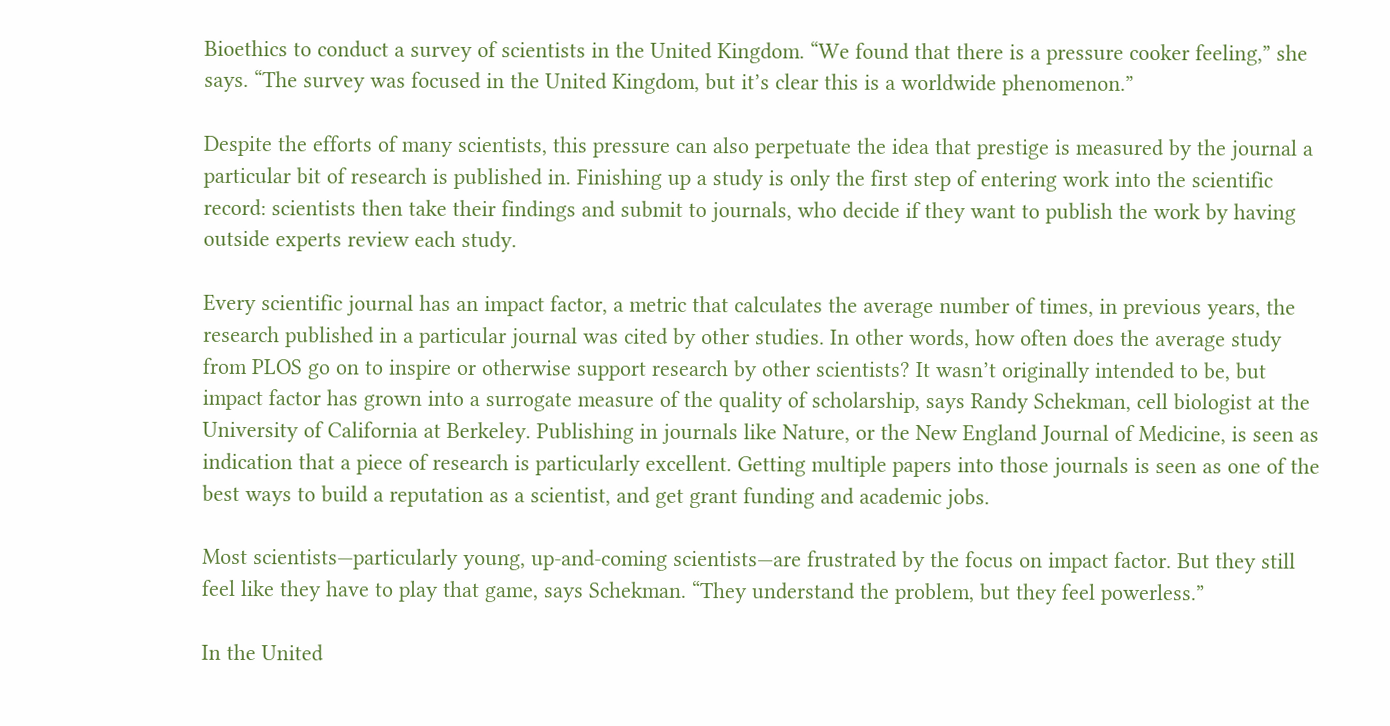Bioethics to conduct a survey of scientists in the United Kingdom. “We found that there is a pressure cooker feeling,” she says. “The survey was focused in the United Kingdom, but it’s clear this is a worldwide phenomenon.”

Despite the efforts of many scientists, this pressure can also perpetuate the idea that prestige is measured by the journal a particular bit of research is published in. Finishing up a study is only the first step of entering work into the scientific record: scientists then take their findings and submit to journals, who decide if they want to publish the work by having outside experts review each study.

Every scientific journal has an impact factor, a metric that calculates the average number of times, in previous years, the research published in a particular journal was cited by other studies. In other words, how often does the average study from PLOS go on to inspire or otherwise support research by other scientists? It wasn’t originally intended to be, but impact factor has grown into a surrogate measure of the quality of scholarship, says Randy Schekman, cell biologist at the University of California at Berkeley. Publishing in journals like Nature, or the New England Journal of Medicine, is seen as indication that a piece of research is particularly excellent. Getting multiple papers into those journals is seen as one of the best ways to build a reputation as a scientist, and get grant funding and academic jobs.

Most scientists—particularly young, up-and-coming scientists—are frustrated by the focus on impact factor. But they still feel like they have to play that game, says Schekman. “They understand the problem, but they feel powerless.”

In the United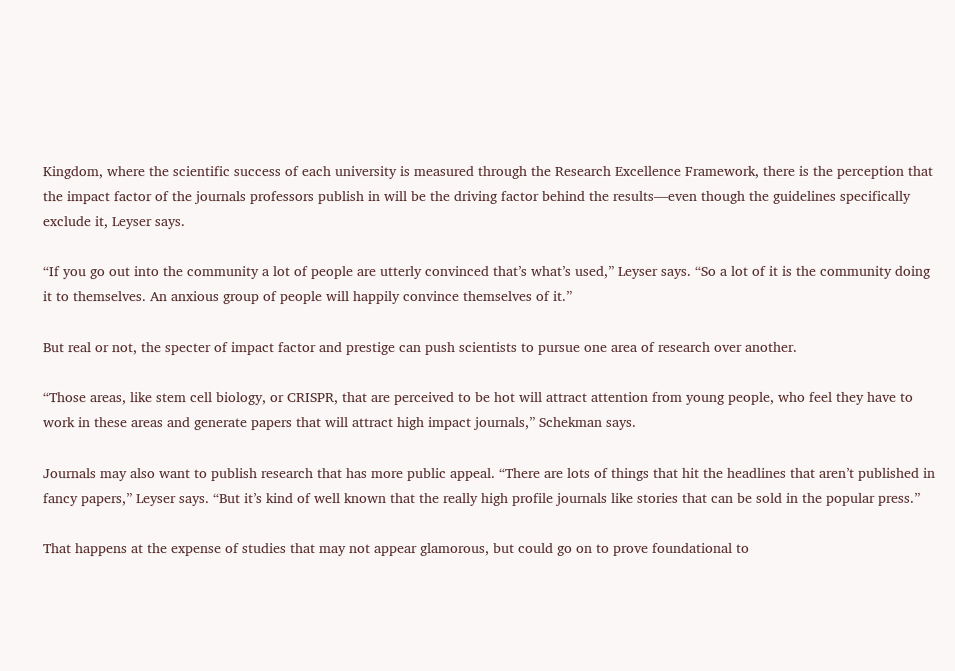Kingdom, where the scientific success of each university is measured through the Research Excellence Framework, there is the perception that the impact factor of the journals professors publish in will be the driving factor behind the results—even though the guidelines specifically exclude it, Leyser says.

“If you go out into the community a lot of people are utterly convinced that’s what’s used,” Leyser says. “So a lot of it is the community doing it to themselves. An anxious group of people will happily convince themselves of it.”

But real or not, the specter of impact factor and prestige can push scientists to pursue one area of research over another.

“Those areas, like stem cell biology, or CRISPR, that are perceived to be hot will attract attention from young people, who feel they have to work in these areas and generate papers that will attract high impact journals,” Schekman says.

Journals may also want to publish research that has more public appeal. “There are lots of things that hit the headlines that aren’t published in fancy papers,” Leyser says. “But it’s kind of well known that the really high profile journals like stories that can be sold in the popular press.”

That happens at the expense of studies that may not appear glamorous, but could go on to prove foundational to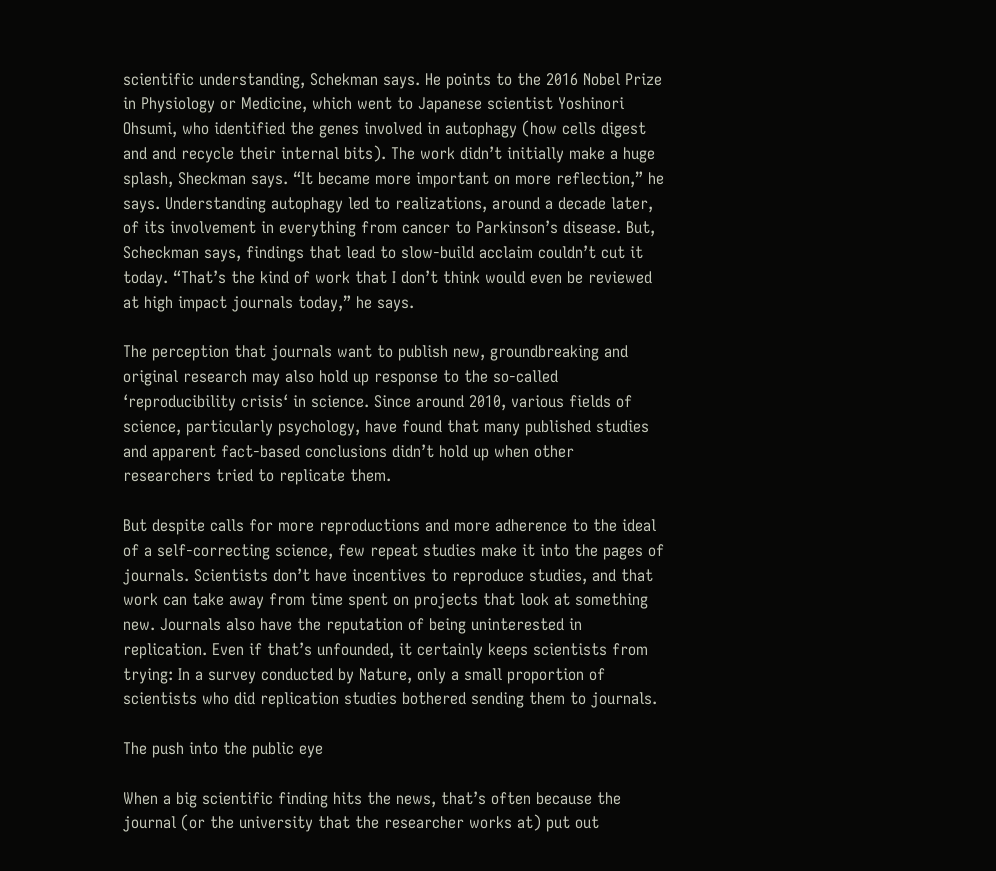scientific understanding, Schekman says. He points to the 2016 Nobel Prize in Physiology or Medicine, which went to Japanese scientist Yoshinori Ohsumi, who identified the genes involved in autophagy (how cells digest and and recycle their internal bits). The work didn’t initially make a huge splash, Sheckman says. “It became more important on more reflection,” he says. Understanding autophagy led to realizations, around a decade later, of its involvement in everything from cancer to Parkinson’s disease. But, Scheckman says, findings that lead to slow-build acclaim couldn’t cut it today. “That’s the kind of work that I don’t think would even be reviewed at high impact journals today,” he says.

The perception that journals want to publish new, groundbreaking and original research may also hold up response to the so-called ‘reproducibility crisis‘ in science. Since around 2010, various fields of science, particularly psychology, have found that many published studies and apparent fact-based conclusions didn’t hold up when other researchers tried to replicate them.

But despite calls for more reproductions and more adherence to the ideal of a self-correcting science, few repeat studies make it into the pages of journals. Scientists don’t have incentives to reproduce studies, and that work can take away from time spent on projects that look at something new. Journals also have the reputation of being uninterested in replication. Even if that’s unfounded, it certainly keeps scientists from trying: In a survey conducted by Nature, only a small proportion of scientists who did replication studies bothered sending them to journals.

The push into the public eye

When a big scientific finding hits the news, that’s often because the journal (or the university that the researcher works at) put out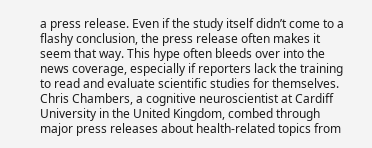a press release. Even if the study itself didn’t come to a flashy conclusion, the press release often makes it seem that way. This hype often bleeds over into the news coverage, especially if reporters lack the training to read and evaluate scientific studies for themselves. Chris Chambers, a cognitive neuroscientist at Cardiff University in the United Kingdom, combed through major press releases about health-related topics from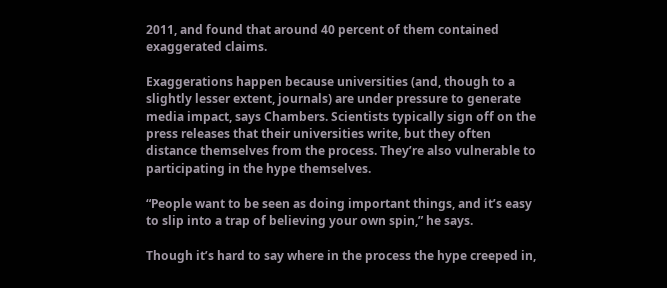2011, and found that around 40 percent of them contained exaggerated claims.

Exaggerations happen because universities (and, though to a slightly lesser extent, journals) are under pressure to generate media impact, says Chambers. Scientists typically sign off on the press releases that their universities write, but they often distance themselves from the process. They’re also vulnerable to participating in the hype themselves.

“People want to be seen as doing important things, and it’s easy to slip into a trap of believing your own spin,” he says.

Though it’s hard to say where in the process the hype creeped in,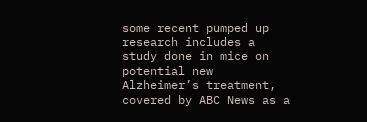some recent pumped up research includes a study done in mice on potential new Alzheimer’s treatment, covered by ABC News as a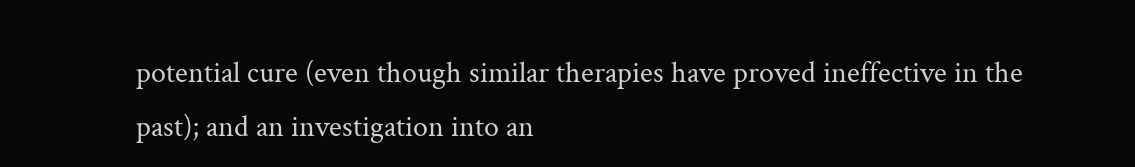potential cure (even though similar therapies have proved ineffective in the past); and an investigation into an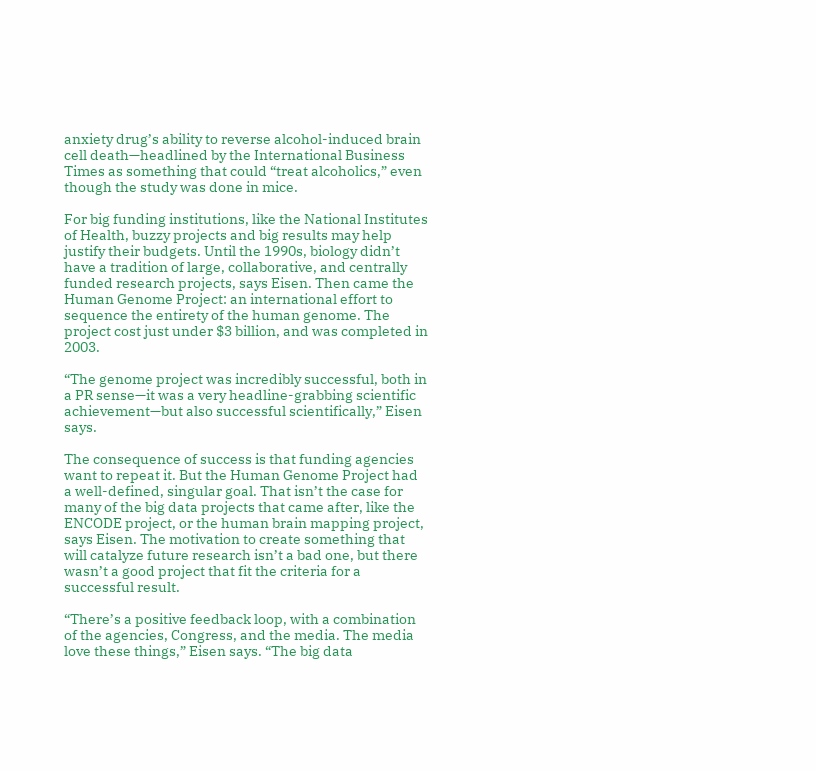anxiety drug’s ability to reverse alcohol-induced brain cell death—headlined by the International Business Times as something that could “treat alcoholics,” even though the study was done in mice.

For big funding institutions, like the National Institutes of Health, buzzy projects and big results may help justify their budgets. Until the 1990s, biology didn’t have a tradition of large, collaborative, and centrally funded research projects, says Eisen. Then came the Human Genome Project: an international effort to sequence the entirety of the human genome. The project cost just under $3 billion, and was completed in 2003.

“The genome project was incredibly successful, both in a PR sense—it was a very headline-grabbing scientific achievement—but also successful scientifically,” Eisen says.

The consequence of success is that funding agencies want to repeat it. But the Human Genome Project had a well-defined, singular goal. That isn’t the case for many of the big data projects that came after, like the ENCODE project, or the human brain mapping project, says Eisen. The motivation to create something that will catalyze future research isn’t a bad one, but there wasn’t a good project that fit the criteria for a successful result.

“There’s a positive feedback loop, with a combination of the agencies, Congress, and the media. The media love these things,” Eisen says. “The big data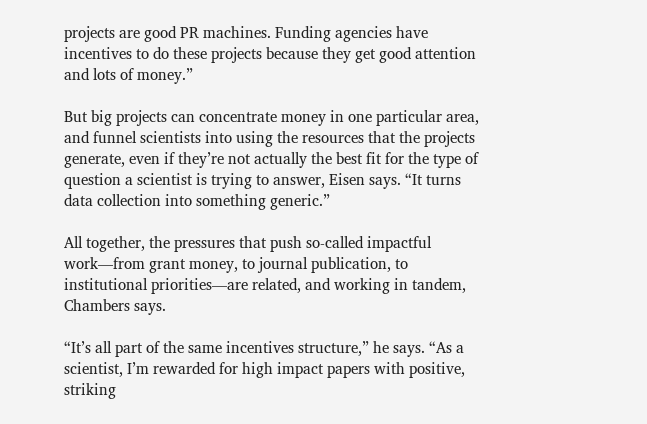projects are good PR machines. Funding agencies have incentives to do these projects because they get good attention and lots of money.”

But big projects can concentrate money in one particular area, and funnel scientists into using the resources that the projects generate, even if they’re not actually the best fit for the type of question a scientist is trying to answer, Eisen says. “It turns data collection into something generic.”

All together, the pressures that push so-called impactful work—from grant money, to journal publication, to institutional priorities—are related, and working in tandem, Chambers says.

“It’s all part of the same incentives structure,” he says. “As a scientist, I’m rewarded for high impact papers with positive, striking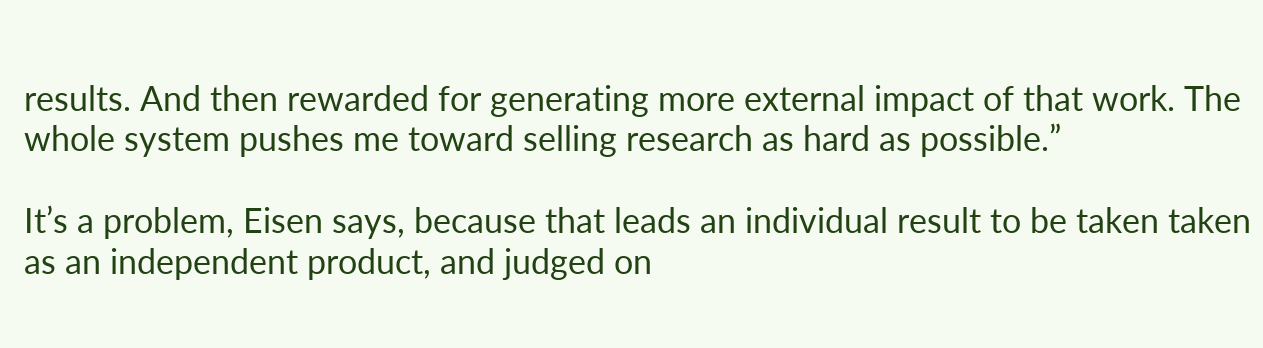results. And then rewarded for generating more external impact of that work. The whole system pushes me toward selling research as hard as possible.”

It’s a problem, Eisen says, because that leads an individual result to be taken taken as an independent product, and judged on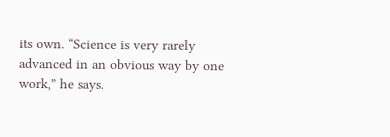its own. “Science is very rarely advanced in an obvious way by one work,” he says.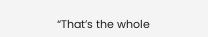“That’s the whole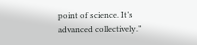point of science. It’s advanced collectively.”